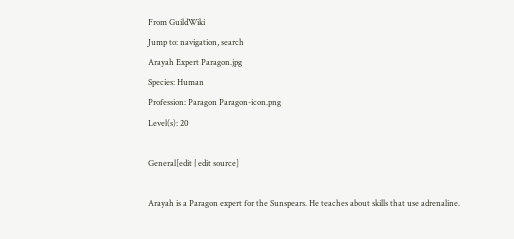From GuildWiki
Jump to: navigation, search
Arayah Expert Paragon.jpg
Species: Human
Profession: Paragon Paragon-icon.png
Level(s): 20

General[edit | edit source]

Arayah is a Paragon expert for the Sunspears. He teaches about skills that use adrenaline.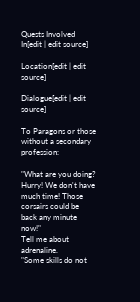Quests Involved In[edit | edit source]

Location[edit | edit source]

Dialogue[edit | edit source]

To Paragons or those without a secondary profession:

"What are you doing? Hurry! We don't have much time! Those corsairs could be back any minute now!"
Tell me about adrenaline.
"Some skills do not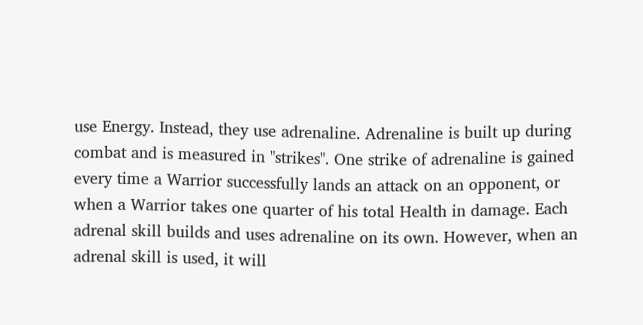use Energy. Instead, they use adrenaline. Adrenaline is built up during combat and is measured in "strikes". One strike of adrenaline is gained every time a Warrior successfully lands an attack on an opponent, or when a Warrior takes one quarter of his total Health in damage. Each adrenal skill builds and uses adrenaline on its own. However, when an adrenal skill is used, it will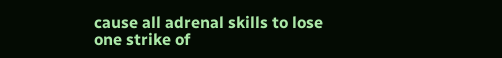cause all adrenal skills to lose one strike of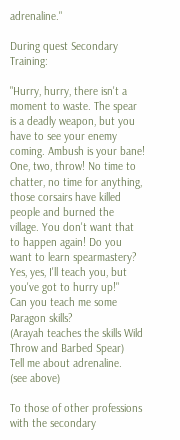adrenaline."

During quest Secondary Training:

"Hurry, hurry, there isn't a moment to waste. The spear is a deadly weapon, but you have to see your enemy coming. Ambush is your bane! One, two, throw! No time to chatter, no time for anything, those corsairs have killed people and burned the village. You don't want that to happen again! Do you want to learn spearmastery? Yes, yes, I'll teach you, but you've got to hurry up!"
Can you teach me some Paragon skills?
(Arayah teaches the skills Wild Throw and Barbed Spear)
Tell me about adrenaline.
(see above)

To those of other professions with the secondary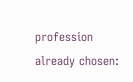profession already chosen: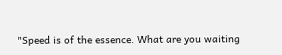"Speed is of the essence. What are you waiting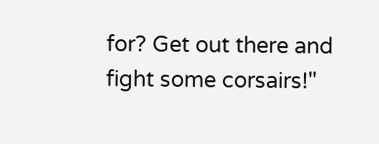for? Get out there and fight some corsairs!"